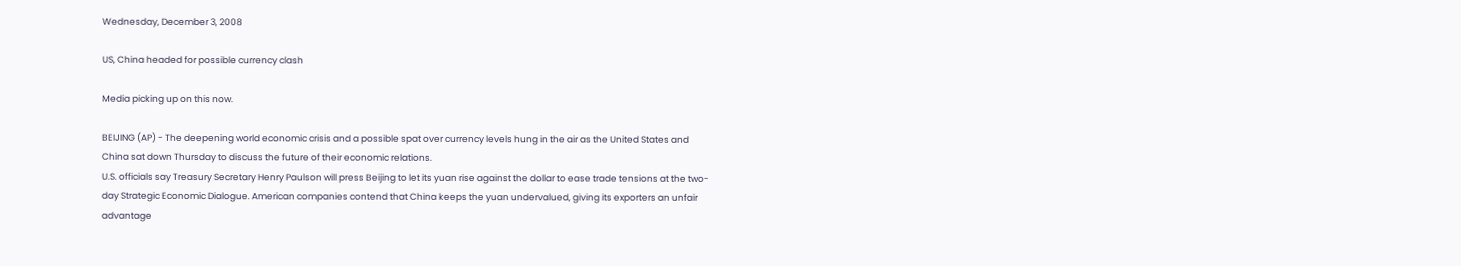Wednesday, December 3, 2008

US, China headed for possible currency clash

Media picking up on this now.

BEIJING (AP) - The deepening world economic crisis and a possible spat over currency levels hung in the air as the United States and China sat down Thursday to discuss the future of their economic relations.
U.S. officials say Treasury Secretary Henry Paulson will press Beijing to let its yuan rise against the dollar to ease trade tensions at the two-day Strategic Economic Dialogue. American companies contend that China keeps the yuan undervalued, giving its exporters an unfair advantage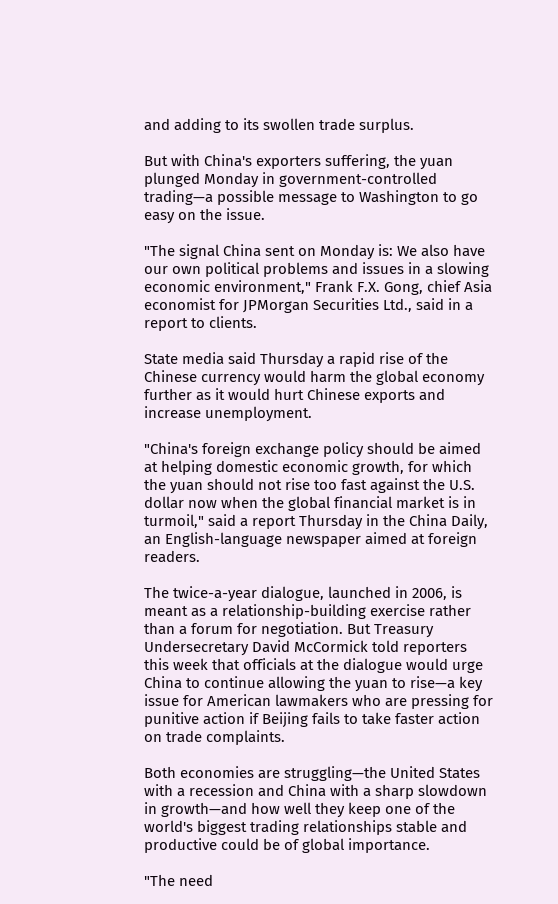and adding to its swollen trade surplus.

But with China's exporters suffering, the yuan plunged Monday in government-controlled trading—a possible message to Washington to go easy on the issue.

"The signal China sent on Monday is: We also have our own political problems and issues in a slowing economic environment," Frank F.X. Gong, chief Asia economist for JPMorgan Securities Ltd., said in a report to clients.

State media said Thursday a rapid rise of the Chinese currency would harm the global economy further as it would hurt Chinese exports and increase unemployment.

"China's foreign exchange policy should be aimed at helping domestic economic growth, for which the yuan should not rise too fast against the U.S. dollar now when the global financial market is in turmoil," said a report Thursday in the China Daily, an English-language newspaper aimed at foreign readers.

The twice-a-year dialogue, launched in 2006, is meant as a relationship-building exercise rather than a forum for negotiation. But Treasury Undersecretary David McCormick told reporters this week that officials at the dialogue would urge China to continue allowing the yuan to rise—a key issue for American lawmakers who are pressing for punitive action if Beijing fails to take faster action on trade complaints.

Both economies are struggling—the United States with a recession and China with a sharp slowdown in growth—and how well they keep one of the world's biggest trading relationships stable and productive could be of global importance.

"The need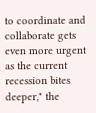to coordinate and collaborate gets even more urgent as the current recession bites deeper," the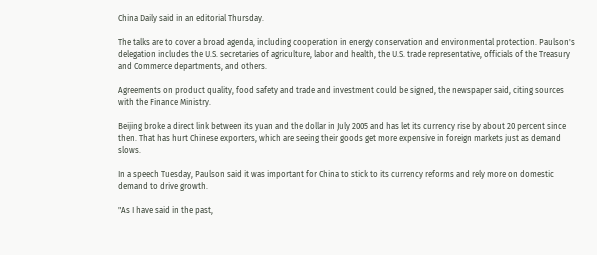China Daily said in an editorial Thursday.

The talks are to cover a broad agenda, including cooperation in energy conservation and environmental protection. Paulson's delegation includes the U.S. secretaries of agriculture, labor and health, the U.S. trade representative, officials of the Treasury and Commerce departments, and others.

Agreements on product quality, food safety and trade and investment could be signed, the newspaper said, citing sources with the Finance Ministry.

Beijing broke a direct link between its yuan and the dollar in July 2005 and has let its currency rise by about 20 percent since then. That has hurt Chinese exporters, which are seeing their goods get more expensive in foreign markets just as demand slows.

In a speech Tuesday, Paulson said it was important for China to stick to its currency reforms and rely more on domestic demand to drive growth.

"As I have said in the past,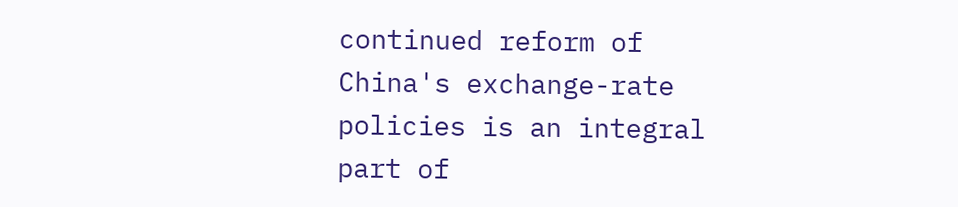continued reform of China's exchange-rate policies is an integral part of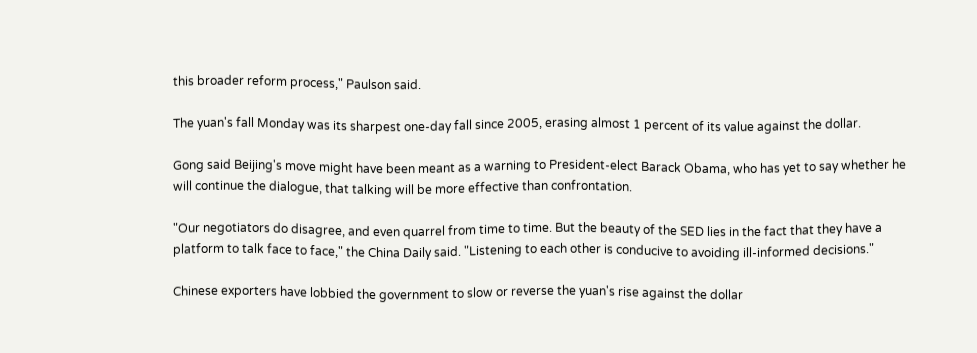this broader reform process," Paulson said.

The yuan's fall Monday was its sharpest one-day fall since 2005, erasing almost 1 percent of its value against the dollar.

Gong said Beijing's move might have been meant as a warning to President-elect Barack Obama, who has yet to say whether he will continue the dialogue, that talking will be more effective than confrontation.

"Our negotiators do disagree, and even quarrel from time to time. But the beauty of the SED lies in the fact that they have a platform to talk face to face," the China Daily said. "Listening to each other is conducive to avoiding ill-informed decisions."

Chinese exporters have lobbied the government to slow or reverse the yuan's rise against the dollar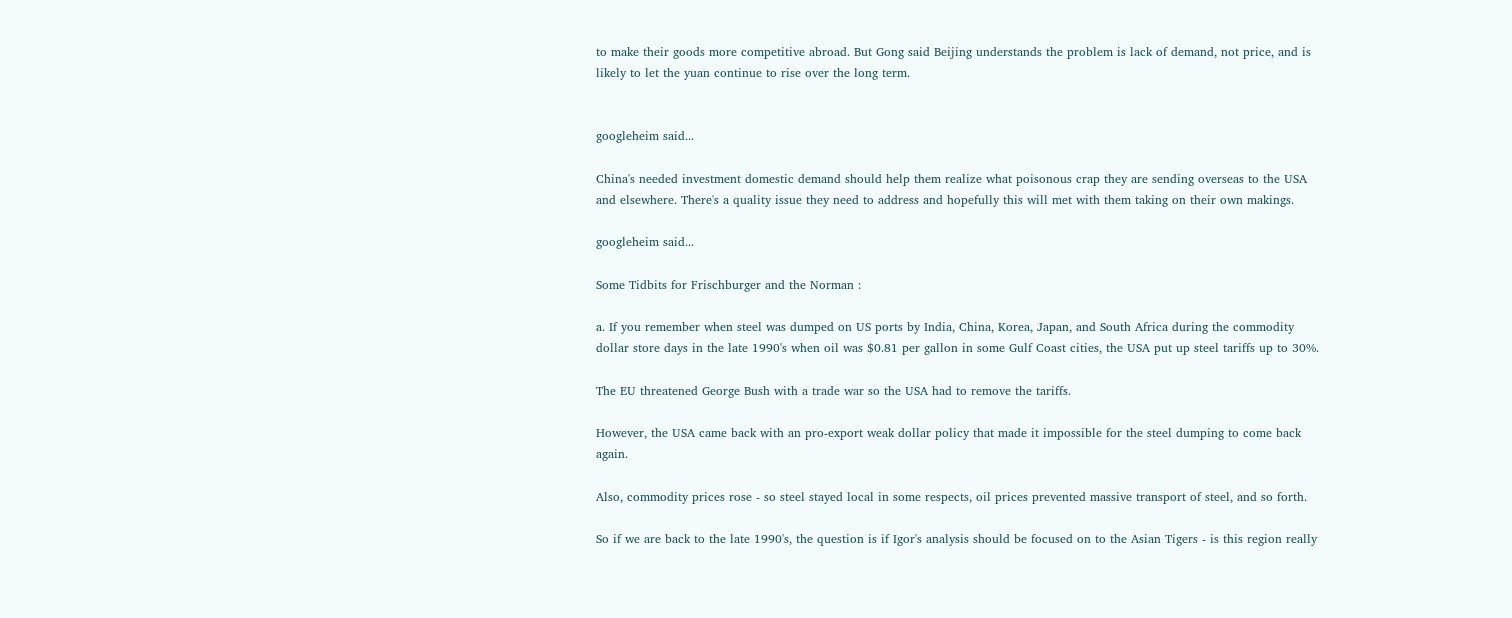to make their goods more competitive abroad. But Gong said Beijing understands the problem is lack of demand, not price, and is likely to let the yuan continue to rise over the long term.


googleheim said...

China's needed investment domestic demand should help them realize what poisonous crap they are sending overseas to the USA and elsewhere. There's a quality issue they need to address and hopefully this will met with them taking on their own makings.

googleheim said...

Some Tidbits for Frischburger and the Norman :

a. If you remember when steel was dumped on US ports by India, China, Korea, Japan, and South Africa during the commodity dollar store days in the late 1990's when oil was $0.81 per gallon in some Gulf Coast cities, the USA put up steel tariffs up to 30%.

The EU threatened George Bush with a trade war so the USA had to remove the tariffs.

However, the USA came back with an pro-export weak dollar policy that made it impossible for the steel dumping to come back again.

Also, commodity prices rose - so steel stayed local in some respects, oil prices prevented massive transport of steel, and so forth.

So if we are back to the late 1990's, the question is if Igor's analysis should be focused on to the Asian Tigers - is this region really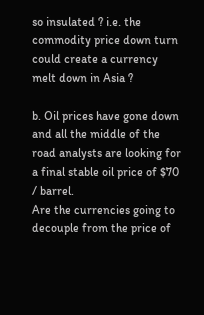so insulated ? i.e. the commodity price down turn could create a currency melt down in Asia ?

b. Oil prices have gone down and all the middle of the road analysts are looking for a final stable oil price of $70 / barrel.
Are the currencies going to decouple from the price of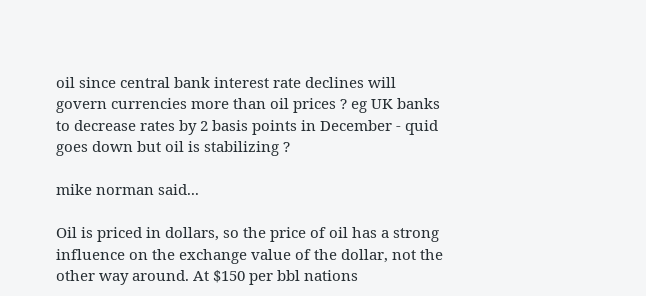oil since central bank interest rate declines will govern currencies more than oil prices ? eg UK banks to decrease rates by 2 basis points in December - quid goes down but oil is stabilizing ?

mike norman said...

Oil is priced in dollars, so the price of oil has a strong influence on the exchange value of the dollar, not the other way around. At $150 per bbl nations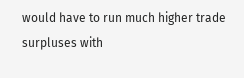would have to run much higher trade surpluses with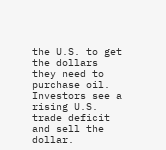the U.S. to get the dollars they need to purchase oil. Investors see a rising U.S. trade deficit and sell the dollar.